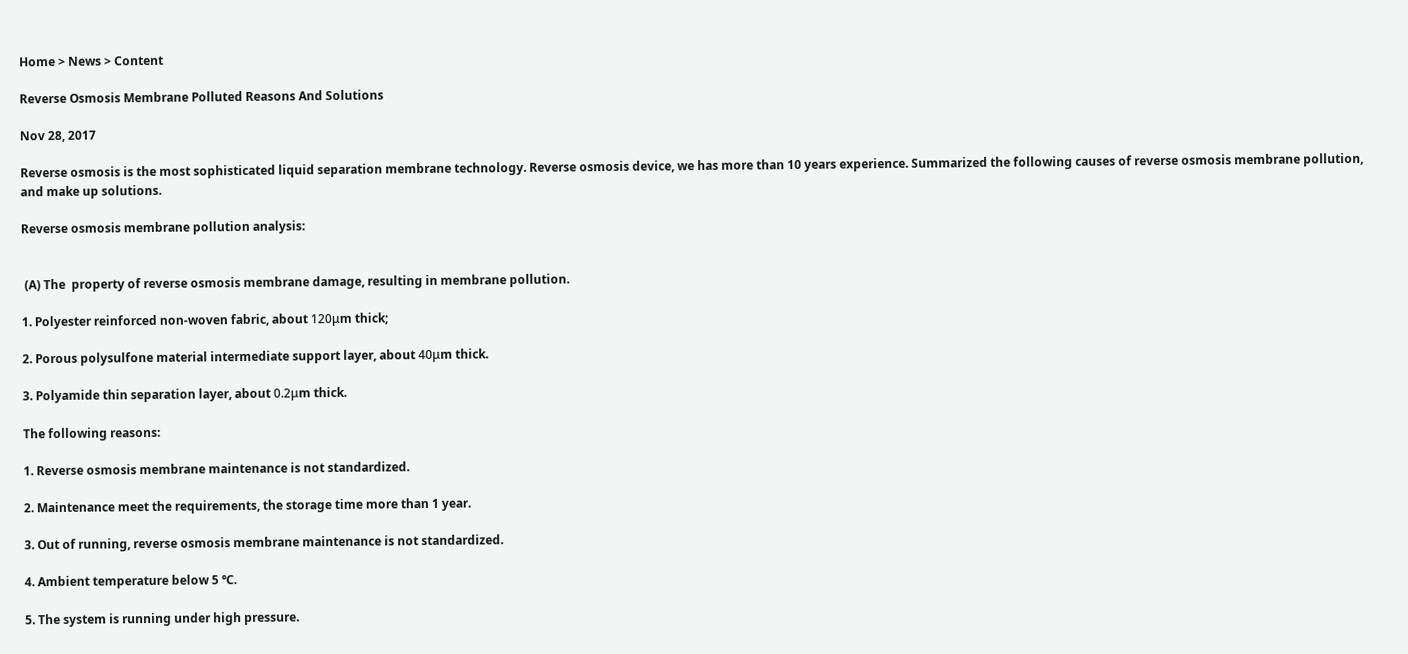Home > News > Content

Reverse Osmosis Membrane Polluted Reasons And Solutions

Nov 28, 2017

Reverse osmosis is the most sophisticated liquid separation membrane technology. Reverse osmosis device, we has more than 10 years experience. Summarized the following causes of reverse osmosis membrane pollution, and make up solutions.

Reverse osmosis membrane pollution analysis:


 (A) The  property of reverse osmosis membrane damage, resulting in membrane pollution.

1. Polyester reinforced non-woven fabric, about 120μm thick;

2. Porous polysulfone material intermediate support layer, about 40μm thick.

3. Polyamide thin separation layer, about 0.2μm thick.

The following reasons:

1. Reverse osmosis membrane maintenance is not standardized.

2. Maintenance meet the requirements, the storage time more than 1 year.

3. Out of running, reverse osmosis membrane maintenance is not standardized.

4. Ambient temperature below 5 ℃.

5. The system is running under high pressure.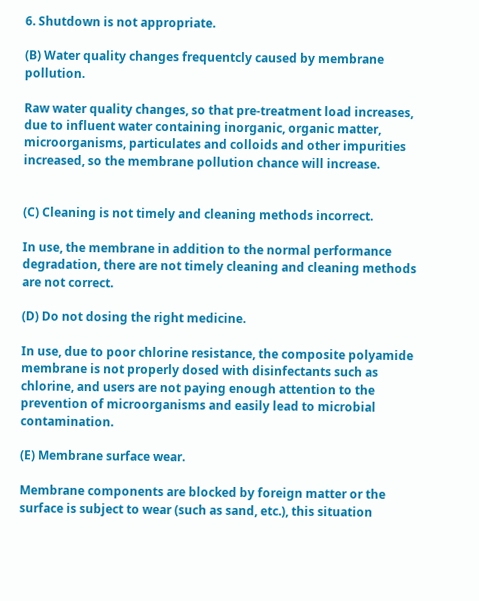6. Shutdown is not appropriate.

(B) Water quality changes frequentcly caused by membrane pollution.

Raw water quality changes, so that pre-treatment load increases, due to influent water containing inorganic, organic matter, microorganisms, particulates and colloids and other impurities increased, so the membrane pollution chance will increase.


(C) Cleaning is not timely and cleaning methods incorrect.

In use, the membrane in addition to the normal performance degradation, there are not timely cleaning and cleaning methods are not correct.

(D) Do not dosing the right medicine.

In use, due to poor chlorine resistance, the composite polyamide membrane is not properly dosed with disinfectants such as chlorine, and users are not paying enough attention to the prevention of microorganisms and easily lead to microbial contamination.

(E) Membrane surface wear.

Membrane components are blocked by foreign matter or the surface is subject to wear (such as sand, etc.), this situation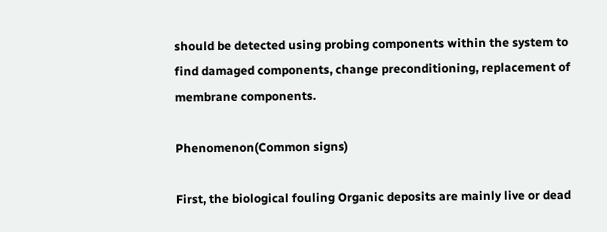should be detected using probing components within the system to find damaged components, change preconditioning, replacement of membrane components.

Phenomenon(Common signs)

First, the biological fouling Organic deposits are mainly live or dead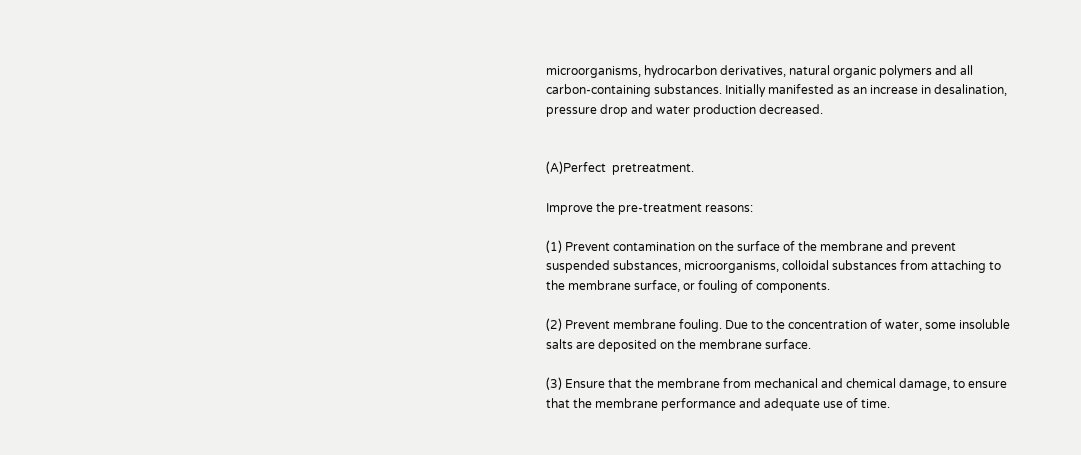microorganisms, hydrocarbon derivatives, natural organic polymers and all carbon-containing substances. Initially manifested as an increase in desalination, pressure drop and water production decreased.


(A)Perfect  pretreatment.

Improve the pre-treatment reasons:

(1) Prevent contamination on the surface of the membrane and prevent suspended substances, microorganisms, colloidal substances from attaching to the membrane surface, or fouling of components.

(2) Prevent membrane fouling. Due to the concentration of water, some insoluble salts are deposited on the membrane surface.

(3) Ensure that the membrane from mechanical and chemical damage, to ensure that the membrane performance and adequate use of time.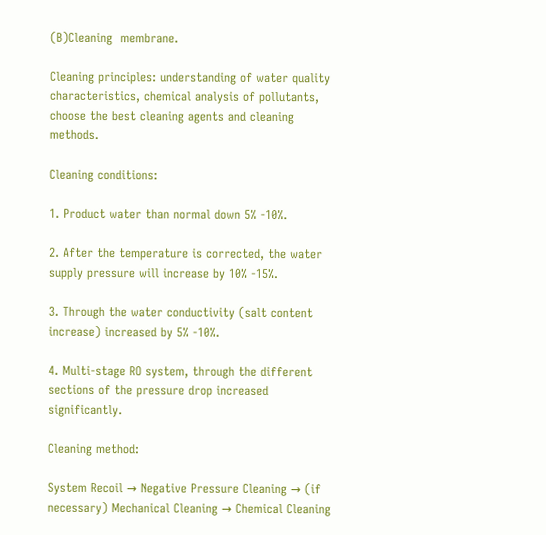(B)Cleaning  membrane.

Cleaning principles: understanding of water quality characteristics, chemical analysis of pollutants, choose the best cleaning agents and cleaning methods.

Cleaning conditions:

1. Product water than normal down 5% -10%.

2. After the temperature is corrected, the water supply pressure will increase by 10% -15%.

3. Through the water conductivity (salt content increase) increased by 5% -10%.

4. Multi-stage RO system, through the different sections of the pressure drop increased significantly.

Cleaning method:

System Recoil → Negative Pressure Cleaning → (if necessary) Mechanical Cleaning → Chemical Cleaning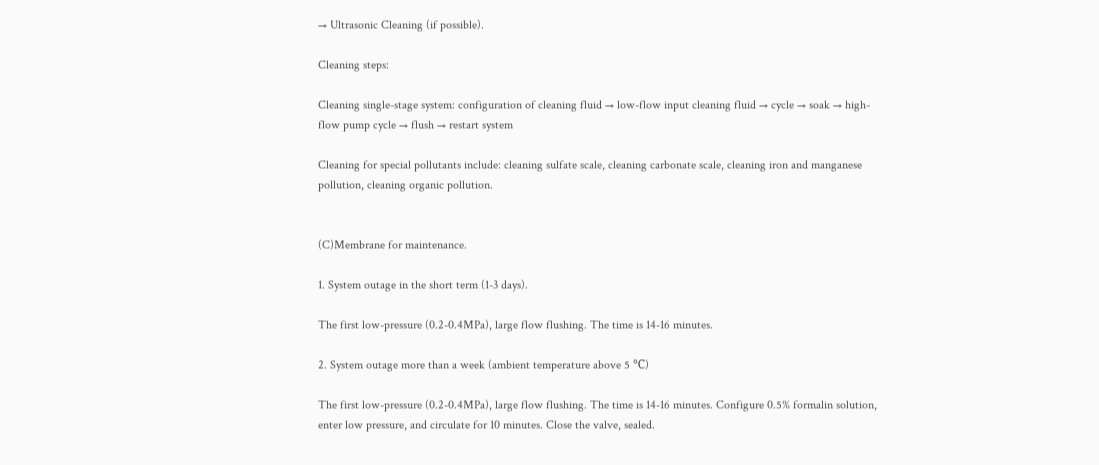→ Ultrasonic Cleaning (if possible).

Cleaning steps:

Cleaning single-stage system: configuration of cleaning fluid → low-flow input cleaning fluid → cycle → soak → high-flow pump cycle → flush → restart system

Cleaning for special pollutants include: cleaning sulfate scale, cleaning carbonate scale, cleaning iron and manganese pollution, cleaning organic pollution.


(C)Membrane for maintenance.

1. System outage in the short term (1-3 days).

The first low-pressure (0.2-0.4MPa), large flow flushing. The time is 14-16 minutes.

2. System outage more than a week (ambient temperature above 5 ℃)

The first low-pressure (0.2-0.4MPa), large flow flushing. The time is 14-16 minutes. Configure 0.5% formalin solution, enter low pressure, and circulate for 10 minutes. Close the valve, sealed.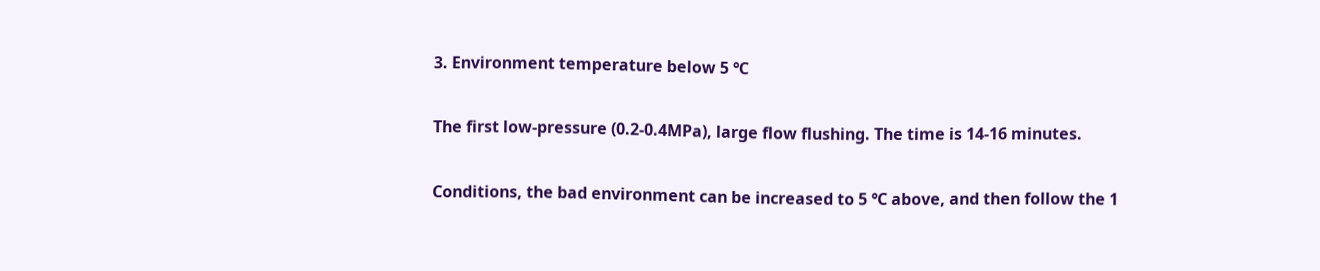3. Environment temperature below 5 ℃

The first low-pressure (0.2-0.4MPa), large flow flushing. The time is 14-16 minutes.

Conditions, the bad environment can be increased to 5 ℃ above, and then follow the 1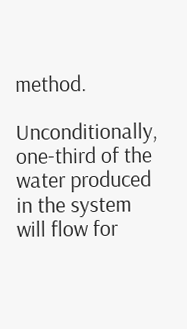method.

Unconditionally, one-third of the water produced in the system will flow for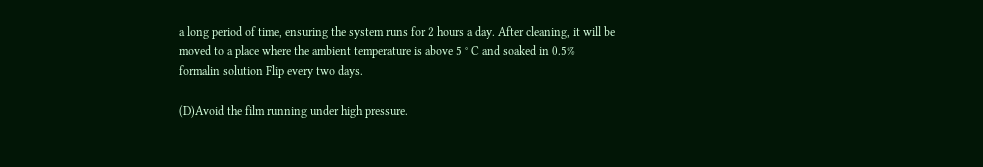a long period of time, ensuring the system runs for 2 hours a day. After cleaning, it will be moved to a place where the ambient temperature is above 5 ° C and soaked in 0.5% formalin solution Flip every two days.

(D)Avoid the film running under high pressure.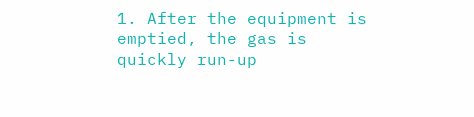1. After the equipment is emptied, the gas is quickly run-up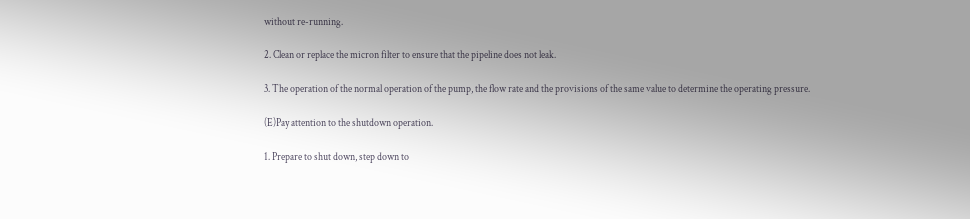without re-running.

2. Clean or replace the micron filter to ensure that the pipeline does not leak.

3. The operation of the normal operation of the pump, the flow rate and the provisions of the same value to determine the operating pressure.

(E)Pay attention to the shutdown operation.

1. Prepare to shut down, step down to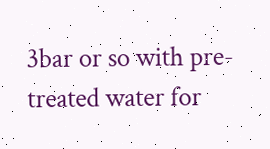3bar or so with pre-treated water for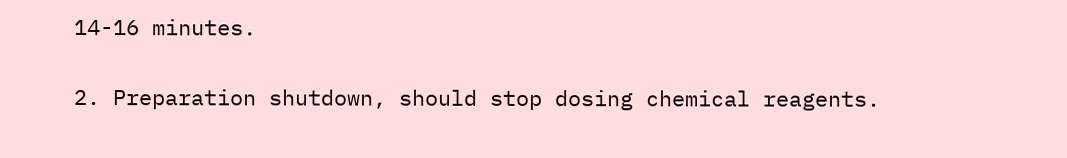14-16 minutes.

2. Preparation shutdown, should stop dosing chemical reagents.